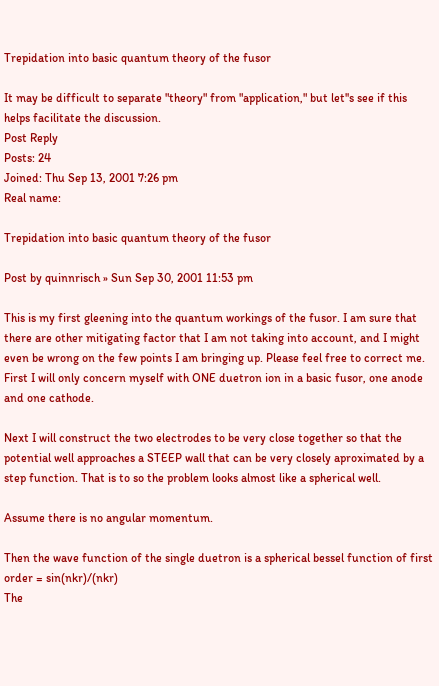Trepidation into basic quantum theory of the fusor

It may be difficult to separate "theory" from "application," but let''s see if this helps facilitate the discussion.
Post Reply
Posts: 24
Joined: Thu Sep 13, 2001 7:26 pm
Real name:

Trepidation into basic quantum theory of the fusor

Post by quinnrisch » Sun Sep 30, 2001 11:53 pm

This is my first gleening into the quantum workings of the fusor. I am sure that there are other mitigating factor that I am not taking into account, and I might even be wrong on the few points I am bringing up. Please feel free to correct me.
First I will only concern myself with ONE duetron ion in a basic fusor, one anode and one cathode.

Next I will construct the two electrodes to be very close together so that the potential well approaches a STEEP wall that can be very closely aproximated by a step function. That is to so the problem looks almost like a spherical well.

Assume there is no angular momentum.

Then the wave function of the single duetron is a spherical bessel function of first order = sin(nkr)/(nkr)
The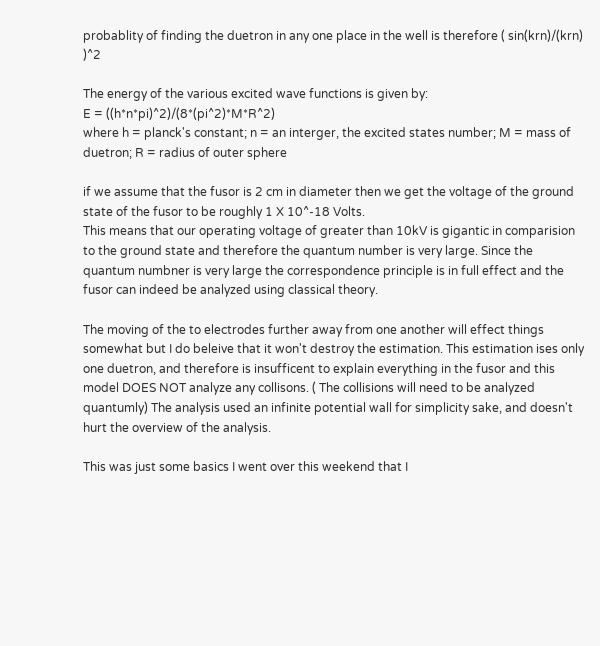probablity of finding the duetron in any one place in the well is therefore ( sin(krn)/(krn) )^2

The energy of the various excited wave functions is given by:
E = ((h*n*pi)^2)/(8*(pi^2)*M*R^2)
where h = planck's constant; n = an interger, the excited states number; M = mass of duetron; R = radius of outer sphere

if we assume that the fusor is 2 cm in diameter then we get the voltage of the ground state of the fusor to be roughly 1 X 10^-18 Volts.
This means that our operating voltage of greater than 10kV is gigantic in comparision to the ground state and therefore the quantum number is very large. Since the quantum numbner is very large the correspondence principle is in full effect and the fusor can indeed be analyzed using classical theory.

The moving of the to electrodes further away from one another will effect things somewhat but I do beleive that it won't destroy the estimation. This estimation ises only one duetron, and therefore is insufficent to explain everything in the fusor and this model DOES NOT analyze any collisons. ( The collisions will need to be analyzed quantumly) The analysis used an infinite potential wall for simplicity sake, and doesn't hurt the overview of the analysis.

This was just some basics I went over this weekend that I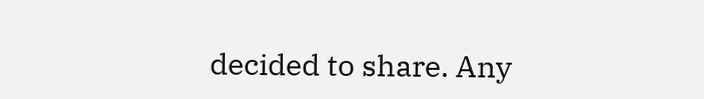decided to share. Any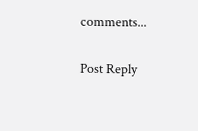comments...

Post Reply